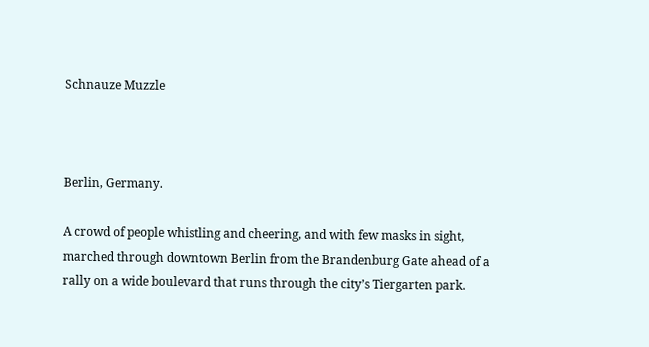Schnauze Muzzle



Berlin, Germany.

A crowd of people whistling and cheering, and with few masks in sight, marched through downtown Berlin from the Brandenburg Gate ahead of a rally on a wide boulevard that runs through the city’s Tiergarten park.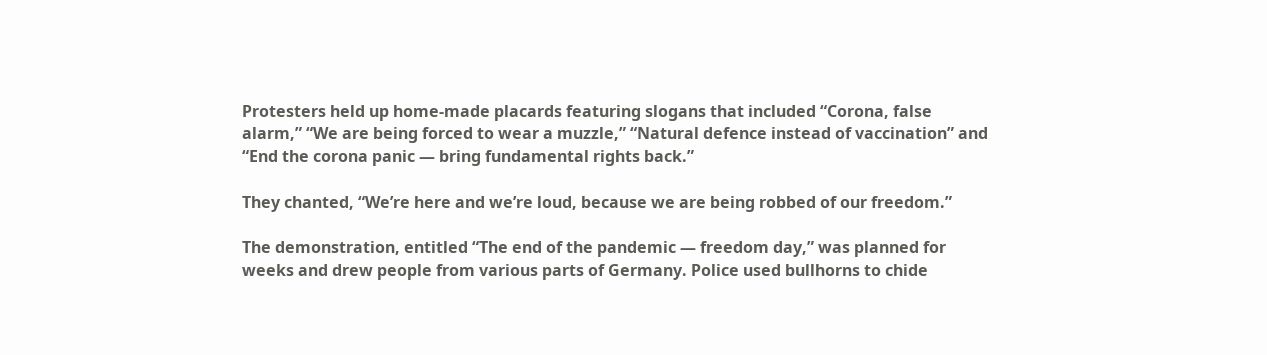Protesters held up home-made placards featuring slogans that included “Corona, false alarm,” “We are being forced to wear a muzzle,” “Natural defence instead of vaccination” and “End the corona panic — bring fundamental rights back.”

They chanted, “We’re here and we’re loud, because we are being robbed of our freedom.”

The demonstration, entitled “The end of the pandemic — freedom day,” was planned for weeks and drew people from various parts of Germany. Police used bullhorns to chide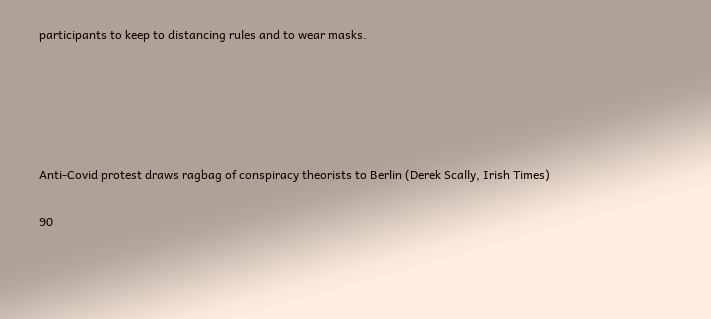participants to keep to distancing rules and to wear masks.





Anti-Covid protest draws ragbag of conspiracy theorists to Berlin (Derek Scally, Irish Times)

90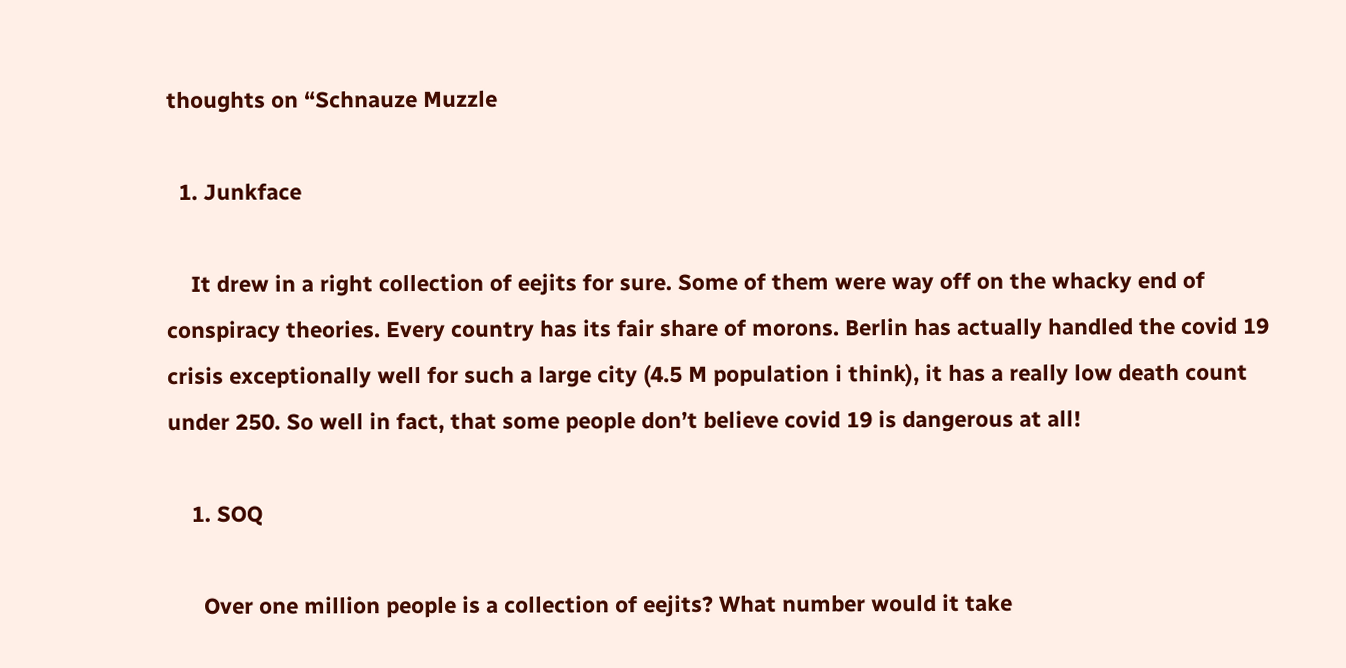thoughts on “Schnauze Muzzle

  1. Junkface

    It drew in a right collection of eejits for sure. Some of them were way off on the whacky end of conspiracy theories. Every country has its fair share of morons. Berlin has actually handled the covid 19 crisis exceptionally well for such a large city (4.5 M population i think), it has a really low death count under 250. So well in fact, that some people don’t believe covid 19 is dangerous at all!

    1. SOQ

      Over one million people is a collection of eejits? What number would it take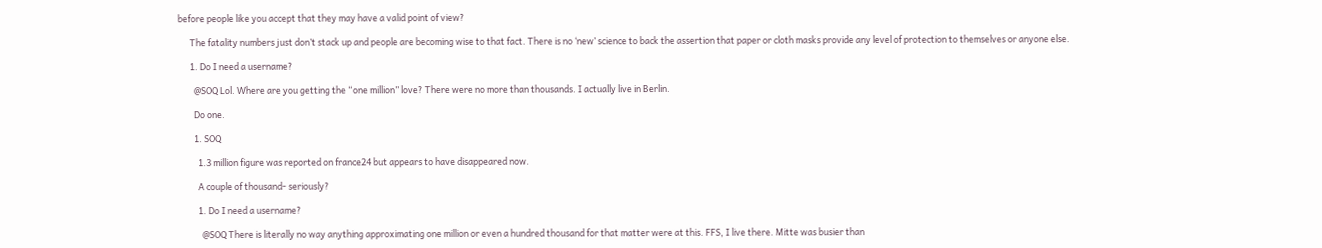before people like you accept that they may have a valid point of view?

      The fatality numbers just don’t stack up and people are becoming wise to that fact. There is no ‘new’ science to back the assertion that paper or cloth masks provide any level of protection to themselves or anyone else.

      1. Do I need a username?

        @SOQ Lol. Where are you getting the “one million” love? There were no more than thousands. I actually live in Berlin.

        Do one.

        1. SOQ

          1.3 million figure was reported on france24 but appears to have disappeared now.

          A couple of thousand- seriously?

          1. Do I need a username?

            @SOQ There is literally no way anything approximating one million or even a hundred thousand for that matter were at this. FFS, I live there. Mitte was busier than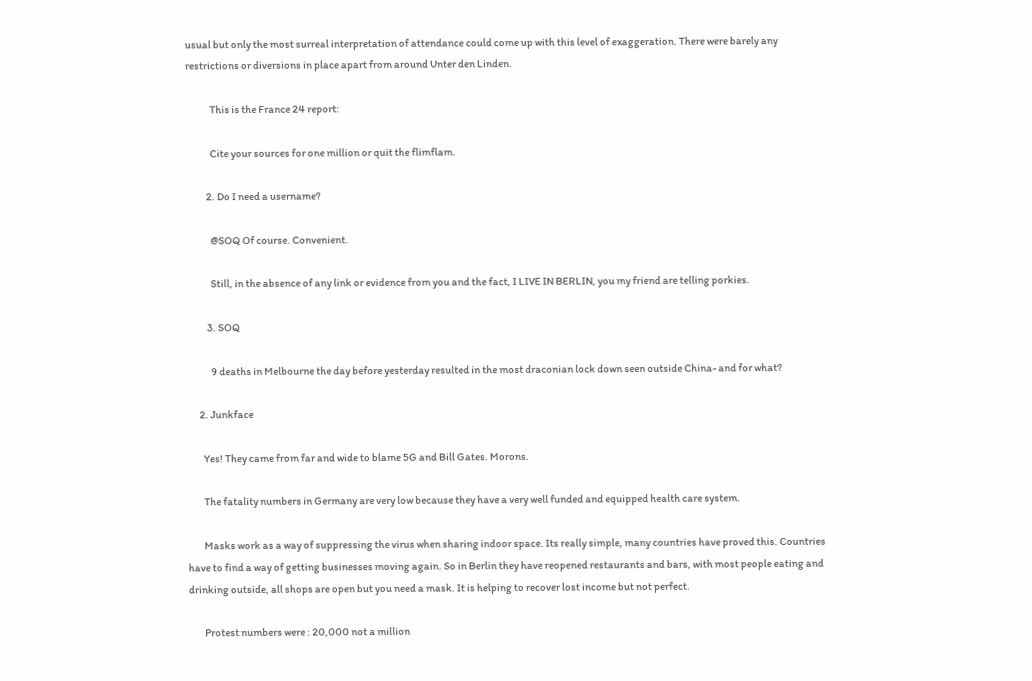usual but only the most surreal interpretation of attendance could come up with this level of exaggeration. There were barely any restrictions or diversions in place apart from around Unter den Linden.

            This is the France 24 report:

            Cite your sources for one million or quit the flimflam.

          2. Do I need a username?

            @SOQ Of course. Convenient.

            Still, in the absence of any link or evidence from you and the fact, I LIVE IN BERLIN, you my friend are telling porkies.

          3. SOQ

            9 deaths in Melbourne the day before yesterday resulted in the most draconian lock down seen outside China- and for what?

      2. Junkface

        Yes! They came from far and wide to blame 5G and Bill Gates. Morons.

        The fatality numbers in Germany are very low because they have a very well funded and equipped health care system.

        Masks work as a way of suppressing the virus when sharing indoor space. Its really simple, many countries have proved this. Countries have to find a way of getting businesses moving again. So in Berlin they have reopened restaurants and bars, with most people eating and drinking outside, all shops are open but you need a mask. It is helping to recover lost income but not perfect.

        Protest numbers were : 20,000 not a million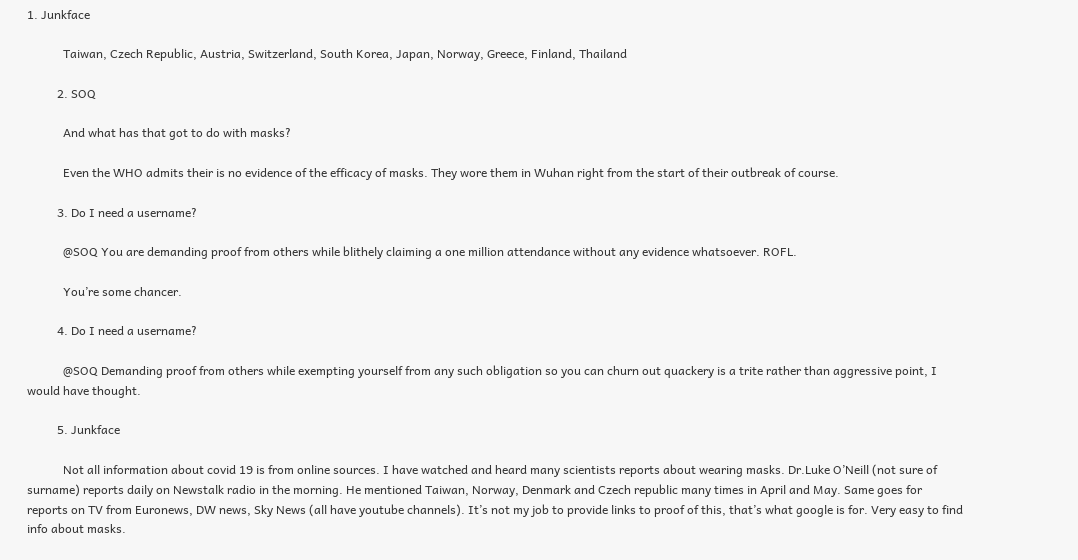1. Junkface

            Taiwan, Czech Republic, Austria, Switzerland, South Korea, Japan, Norway, Greece, Finland, Thailand

          2. SOQ

            And what has that got to do with masks?

            Even the WHO admits their is no evidence of the efficacy of masks. They wore them in Wuhan right from the start of their outbreak of course.

          3. Do I need a username?

            @SOQ You are demanding proof from others while blithely claiming a one million attendance without any evidence whatsoever. ROFL.

            You’re some chancer.

          4. Do I need a username?

            @SOQ Demanding proof from others while exempting yourself from any such obligation so you can churn out quackery is a trite rather than aggressive point, I would have thought.

          5. Junkface

            Not all information about covid 19 is from online sources. I have watched and heard many scientists reports about wearing masks. Dr.Luke O’Neill (not sure of surname) reports daily on Newstalk radio in the morning. He mentioned Taiwan, Norway, Denmark and Czech republic many times in April and May. Same goes for reports on TV from Euronews, DW news, Sky News (all have youtube channels). It’s not my job to provide links to proof of this, that’s what google is for. Very easy to find info about masks.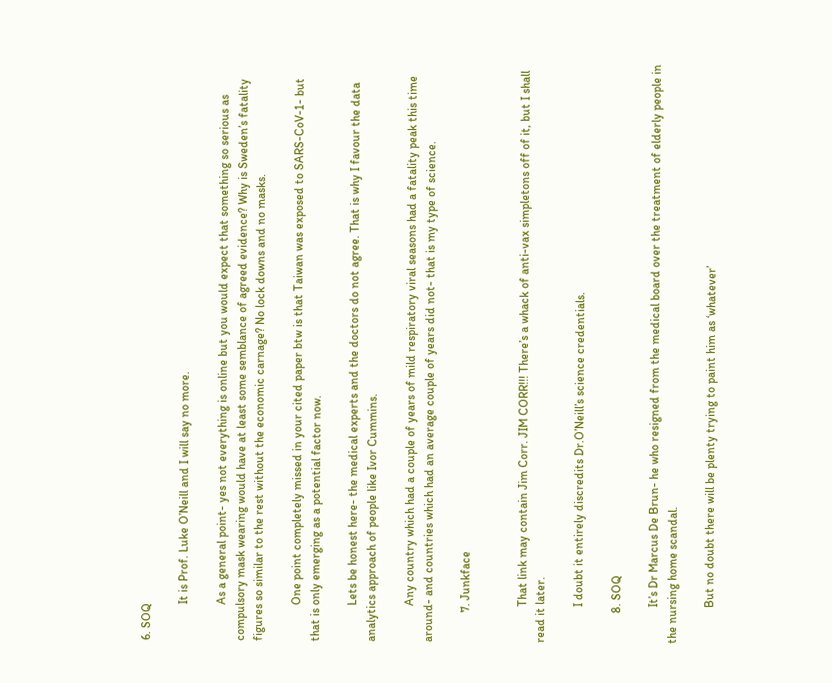6. SOQ

            It is Prof. Luke O’Neill and I will say no more.

            As a general point- yes not everything is online but you would expect that something so serious as compulsory mask wearing would have at least some semblance of agreed evidence? Why is Sweden’s fatality figures so similar to the rest without the economic carnage? No lock downs and no masks.

            One point completely missed in your cited paper btw is that Taiwan was exposed to SARS-CoV-1- but that is only emerging as a potential factor now.

            Lets be honest here- the medical experts and the doctors do not agree. That is why I favour the data analytics approach of people like Ivor Cummins.

            Any country which had a couple of years of mild respiratory viral seasons had a fatality peak this time around- and countries which had an average couple of years did not- that is my type of science.

          7. Junkface


            That link may contain Jim Corr. JIM CORR!!! There’s a whack of anti-vax simpletons off of it, but I shall read it later.

            I doubt it entirely discredits Dr.O’Neill’s science credentials.

          8. SOQ

            It’s Dr Marcus De Brun- he who resigned from the medical board over the treatment of elderly people in the nursing home scandal.

            But no doubt there will be plenty trying to paint him as ‘whatever’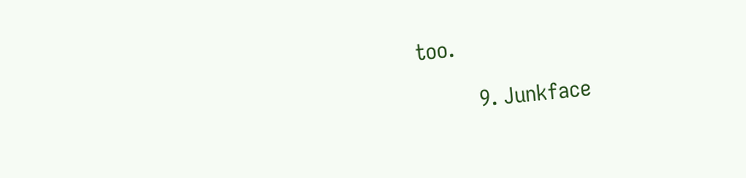too.

          9. Junkface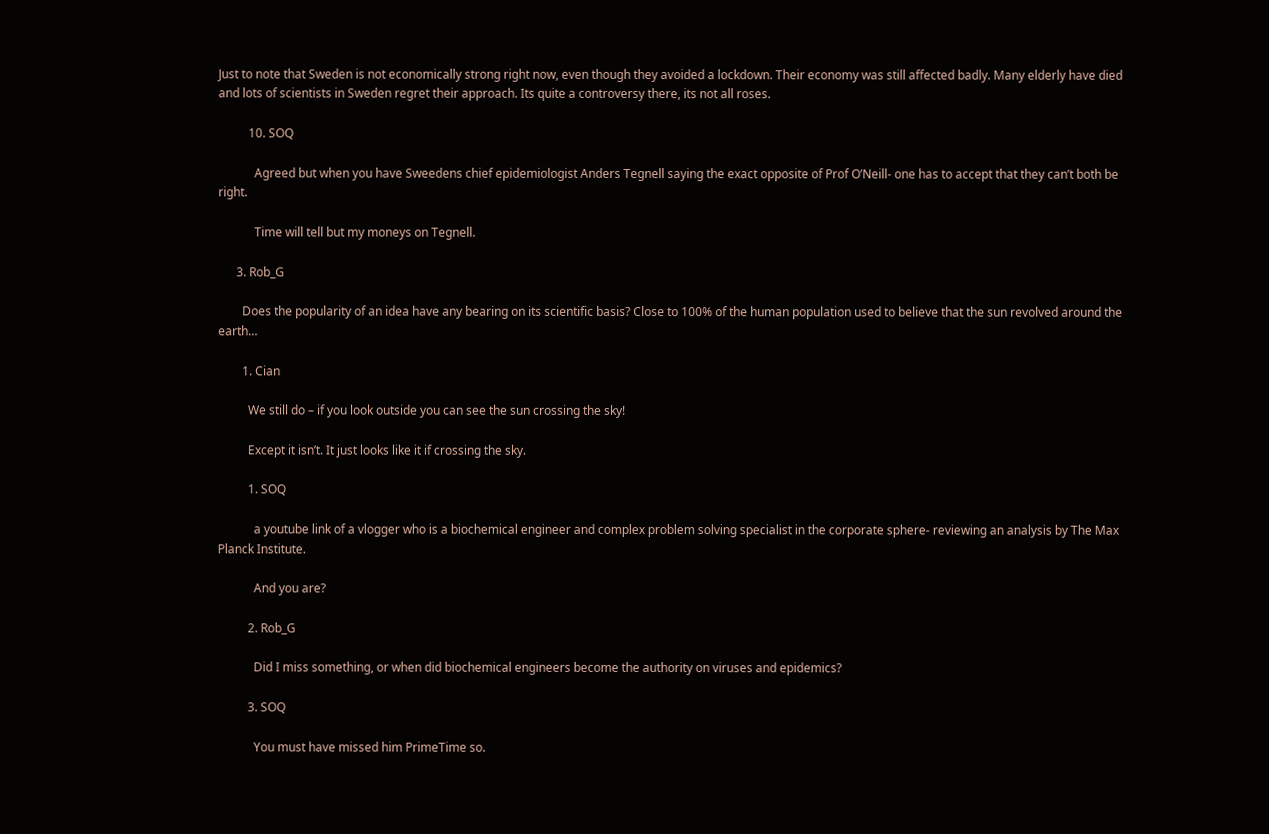Just to note that Sweden is not economically strong right now, even though they avoided a lockdown. Their economy was still affected badly. Many elderly have died and lots of scientists in Sweden regret their approach. Its quite a controversy there, its not all roses.

          10. SOQ

            Agreed but when you have Sweedens chief epidemiologist Anders Tegnell saying the exact opposite of Prof O’Neill- one has to accept that they can’t both be right.

            Time will tell but my moneys on Tegnell.

      3. Rob_G

        Does the popularity of an idea have any bearing on its scientific basis? Close to 100% of the human population used to believe that the sun revolved around the earth…

        1. Cian

          We still do – if you look outside you can see the sun crossing the sky!

          Except it isn’t. It just looks like it if crossing the sky.

          1. SOQ

            a youtube link of a vlogger who is a biochemical engineer and complex problem solving specialist in the corporate sphere- reviewing an analysis by The Max Planck Institute.

            And you are?

          2. Rob_G

            Did I miss something, or when did biochemical engineers become the authority on viruses and epidemics?

          3. SOQ

            You must have missed him PrimeTime so.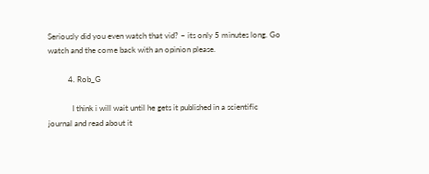Seriously did you even watch that vid? – its only 5 minutes long. Go watch and the come back with an opinion please.

          4. Rob_G

            I think i will wait until he gets it published in a scientific journal and read about it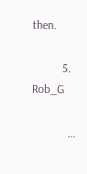then.

          5. Rob_G

            …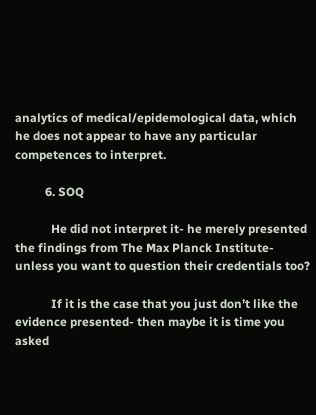analytics of medical/epidemological data, which he does not appear to have any particular competences to interpret.

          6. SOQ

            He did not interpret it- he merely presented the findings from The Max Planck Institute- unless you want to question their credentials too?

            If it is the case that you just don’t like the evidence presented- then maybe it is time you asked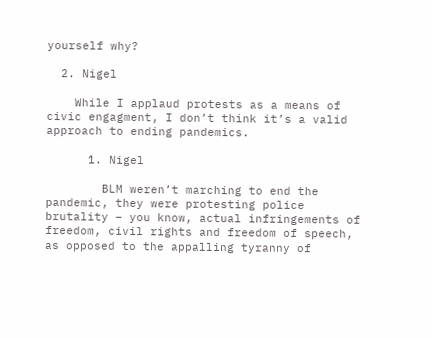yourself why?

  2. Nigel

    While I applaud protests as a means of civic engagment, I don’t think it’s a valid approach to ending pandemics.

      1. Nigel

        BLM weren’t marching to end the pandemic, they were protesting police brutality – you know, actual infringements of freedom, civil rights and freedom of speech, as opposed to the appalling tyranny of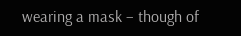wearing a mask – though of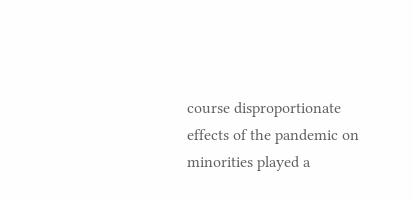course disproportionate effects of the pandemic on minorities played a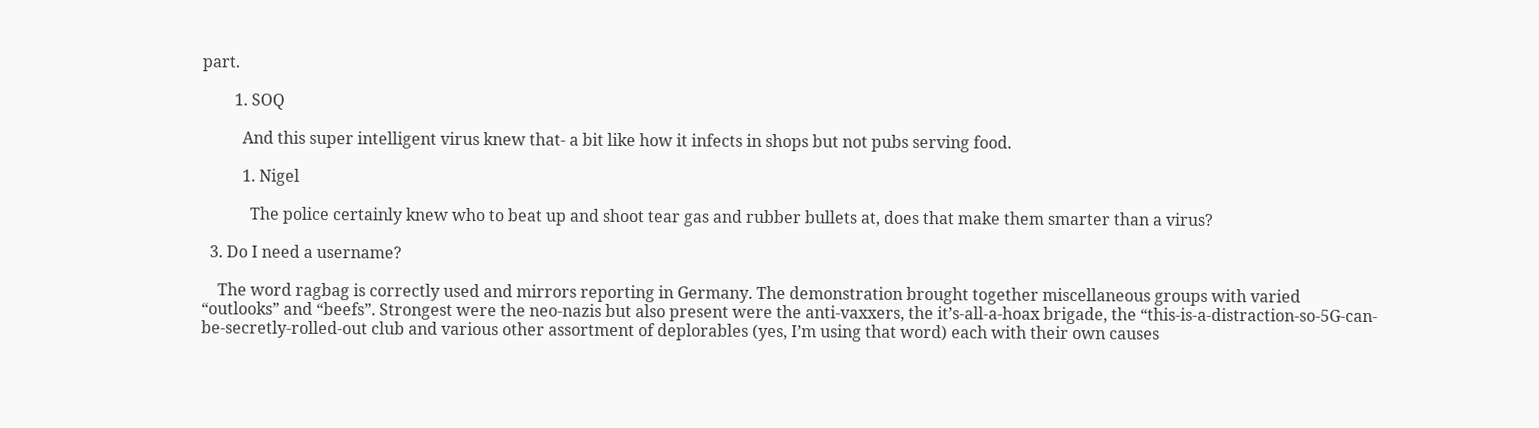part.

        1. SOQ

          And this super intelligent virus knew that- a bit like how it infects in shops but not pubs serving food.

          1. Nigel

            The police certainly knew who to beat up and shoot tear gas and rubber bullets at, does that make them smarter than a virus?

  3. Do I need a username?

    The word ragbag is correctly used and mirrors reporting in Germany. The demonstration brought together miscellaneous groups with varied “outlooks” and “beefs”. Strongest were the neo-nazis but also present were the anti-vaxxers, the it’s-all-a-hoax brigade, the “this-is-a-distraction-so-5G-can-be-secretly-rolled-out club and various other assortment of deplorables (yes, I’m using that word) each with their own causes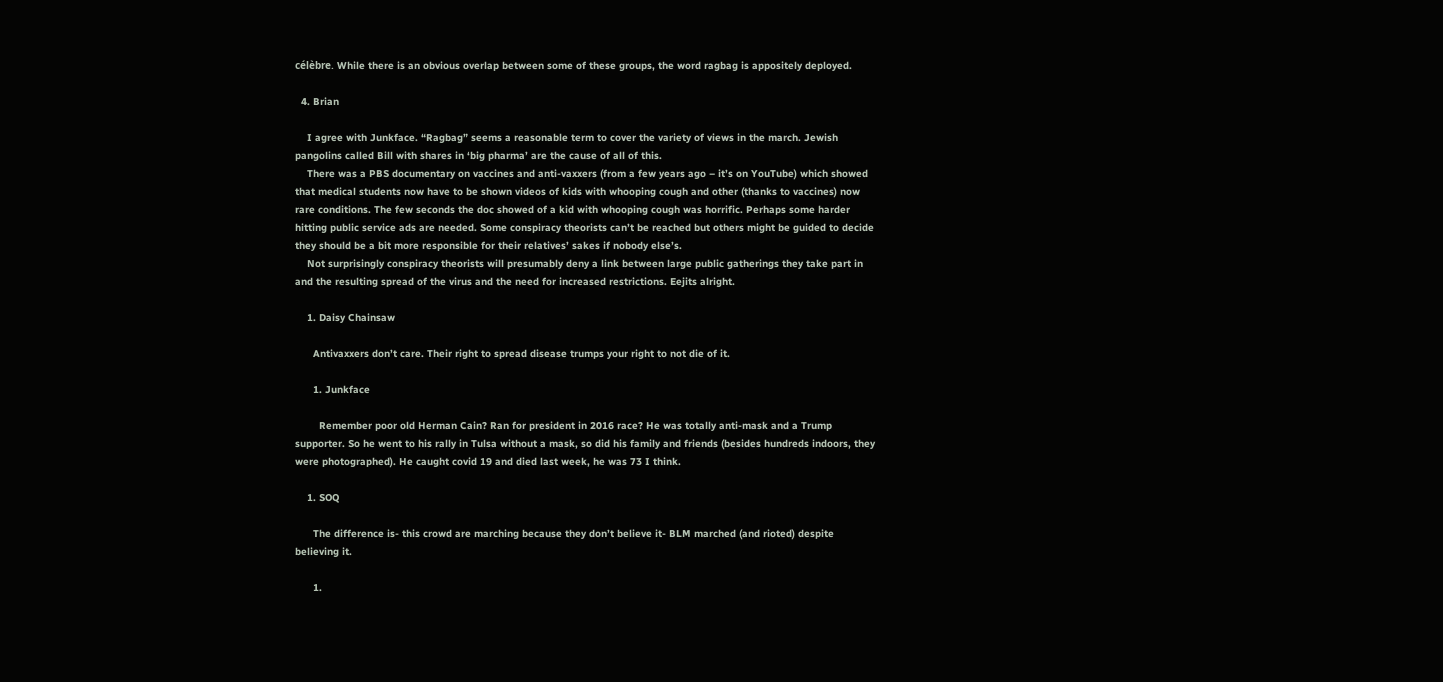célèbre. While there is an obvious overlap between some of these groups, the word ragbag is appositely deployed.

  4. Brian

    I agree with Junkface. “Ragbag” seems a reasonable term to cover the variety of views in the march. Jewish pangolins called Bill with shares in ‘big pharma’ are the cause of all of this.
    There was a PBS documentary on vaccines and anti-vaxxers (from a few years ago – it’s on YouTube) which showed that medical students now have to be shown videos of kids with whooping cough and other (thanks to vaccines) now rare conditions. The few seconds the doc showed of a kid with whooping cough was horrific. Perhaps some harder hitting public service ads are needed. Some conspiracy theorists can’t be reached but others might be guided to decide they should be a bit more responsible for their relatives’ sakes if nobody else’s.
    Not surprisingly conspiracy theorists will presumably deny a link between large public gatherings they take part in and the resulting spread of the virus and the need for increased restrictions. Eejits alright.

    1. Daisy Chainsaw

      Antivaxxers don’t care. Their right to spread disease trumps your right to not die of it.

      1. Junkface

        Remember poor old Herman Cain? Ran for president in 2016 race? He was totally anti-mask and a Trump supporter. So he went to his rally in Tulsa without a mask, so did his family and friends (besides hundreds indoors, they were photographed). He caught covid 19 and died last week, he was 73 I think.

    1. SOQ

      The difference is- this crowd are marching because they don’t believe it- BLM marched (and rioted) despite believing it.

      1.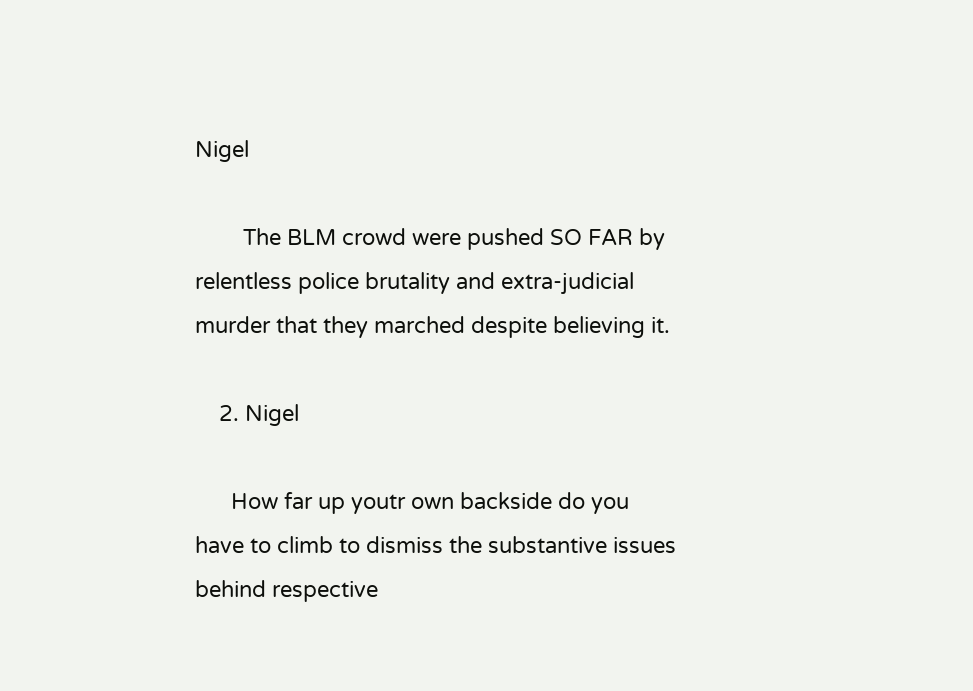Nigel

        The BLM crowd were pushed SO FAR by relentless police brutality and extra-judicial murder that they marched despite believing it.

    2. Nigel

      How far up youtr own backside do you have to climb to dismiss the substantive issues behind respective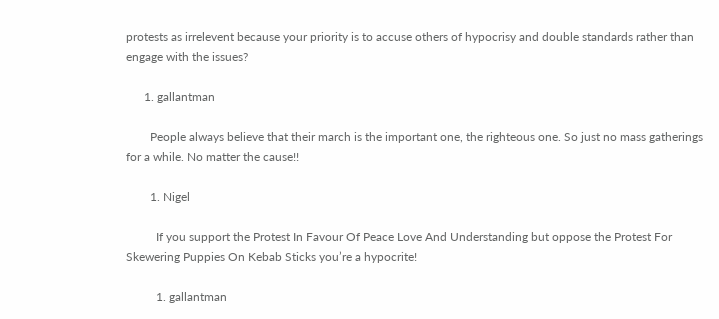protests as irrelevent because your priority is to accuse others of hypocrisy and double standards rather than engage with the issues?

      1. gallantman

        People always believe that their march is the important one, the righteous one. So just no mass gatherings for a while. No matter the cause!!

        1. Nigel

          If you support the Protest In Favour Of Peace Love And Understanding but oppose the Protest For Skewering Puppies On Kebab Sticks you’re a hypocrite!

          1. gallantman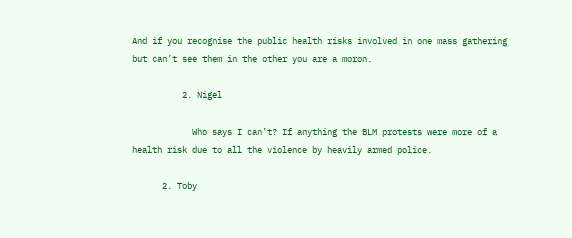And if you recognise the public health risks involved in one mass gathering but can’t see them in the other you are a moron.

          2. Nigel

            Who says I can’t? If anything the BLM protests were more of a health risk due to all the violence by heavily armed police.

      2. Toby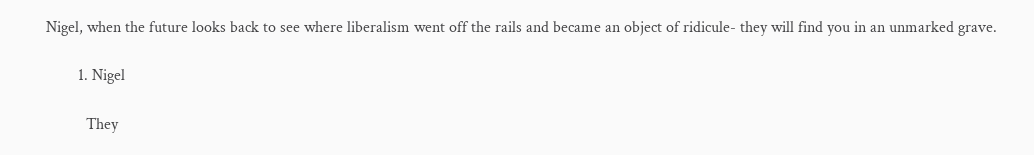Nigel, when the future looks back to see where liberalism went off the rails and became an object of ridicule- they will find you in an unmarked grave.

        1. Nigel

          They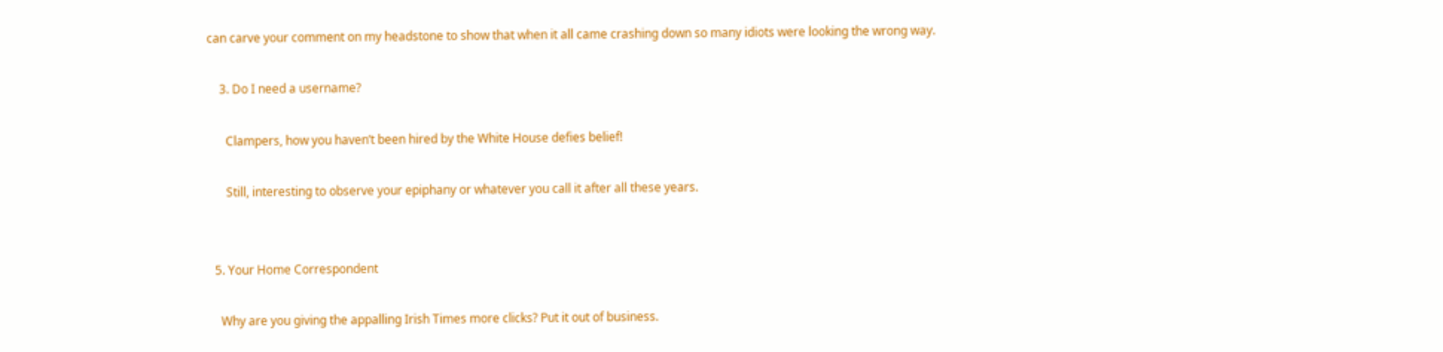can carve your comment on my headstone to show that when it all came crashing down so many idiots were looking the wrong way.

    3. Do I need a username?

      Clampers, how you haven’t been hired by the White House defies belief!

      Still, interesting to observe your epiphany or whatever you call it after all these years.


  5. Your Home Correspondent

    Why are you giving the appalling Irish Times more clicks? Put it out of business.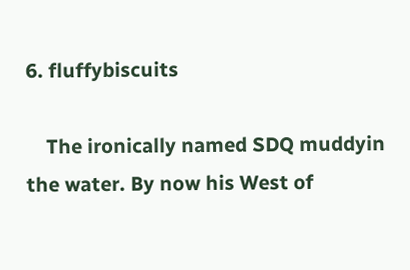6. fluffybiscuits

    The ironically named SDQ muddyin the water. By now his West of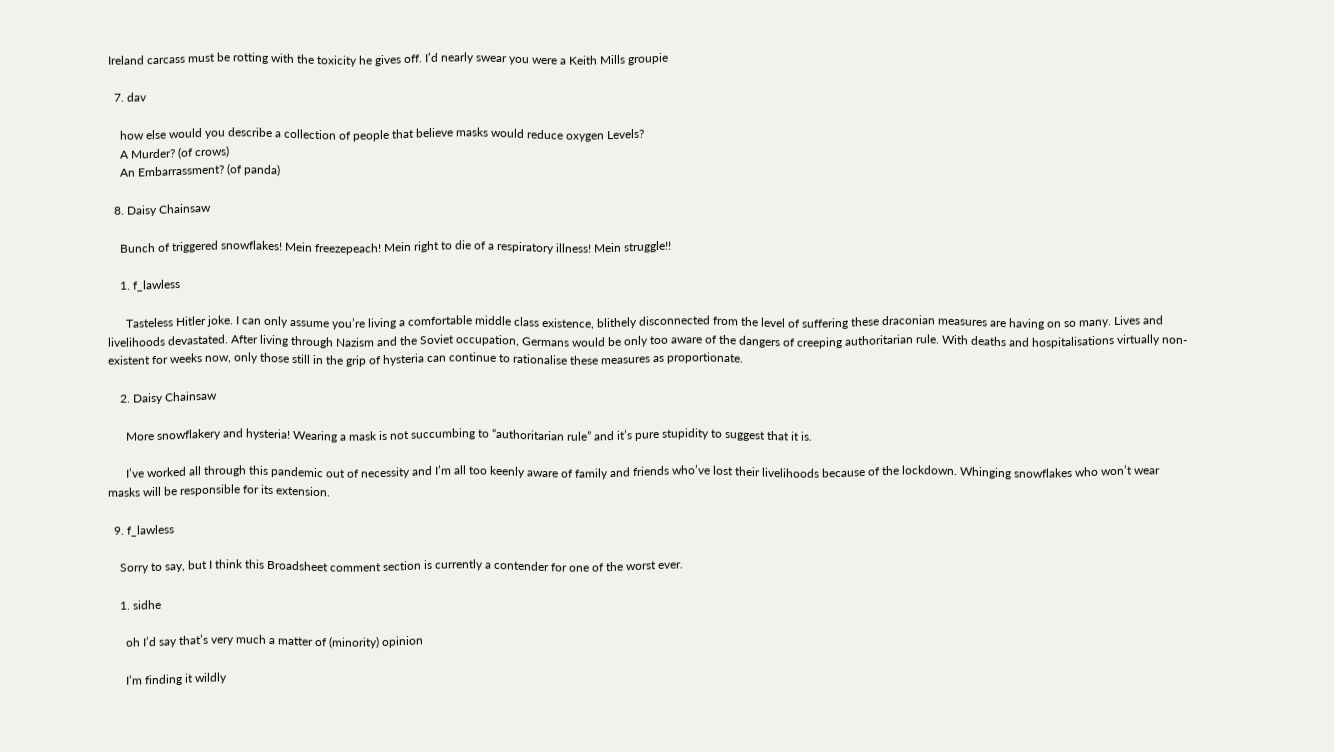Ireland carcass must be rotting with the toxicity he gives off. I’d nearly swear you were a Keith Mills groupie

  7. dav

    how else would you describe a collection of people that believe masks would reduce oxygen Levels?
    A Murder? (of crows)
    An Embarrassment? (of panda)

  8. Daisy Chainsaw

    Bunch of triggered snowflakes! Mein freezepeach! Mein right to die of a respiratory illness! Mein struggle!!

    1. f_lawless

      Tasteless Hitler joke. I can only assume you’re living a comfortable middle class existence, blithely disconnected from the level of suffering these draconian measures are having on so many. Lives and livelihoods devastated. After living through Nazism and the Soviet occupation, Germans would be only too aware of the dangers of creeping authoritarian rule. With deaths and hospitalisations virtually non-existent for weeks now, only those still in the grip of hysteria can continue to rationalise these measures as proportionate.

    2. Daisy Chainsaw

      More snowflakery and hysteria! Wearing a mask is not succumbing to “authoritarian rule” and it’s pure stupidity to suggest that it is.

      I’ve worked all through this pandemic out of necessity and I’m all too keenly aware of family and friends who’ve lost their livelihoods because of the lockdown. Whinging snowflakes who won’t wear masks will be responsible for its extension.

  9. f_lawless

    Sorry to say, but I think this Broadsheet comment section is currently a contender for one of the worst ever.

    1. sidhe

      oh I’d say that’s very much a matter of (minority) opinion

      I’m finding it wildly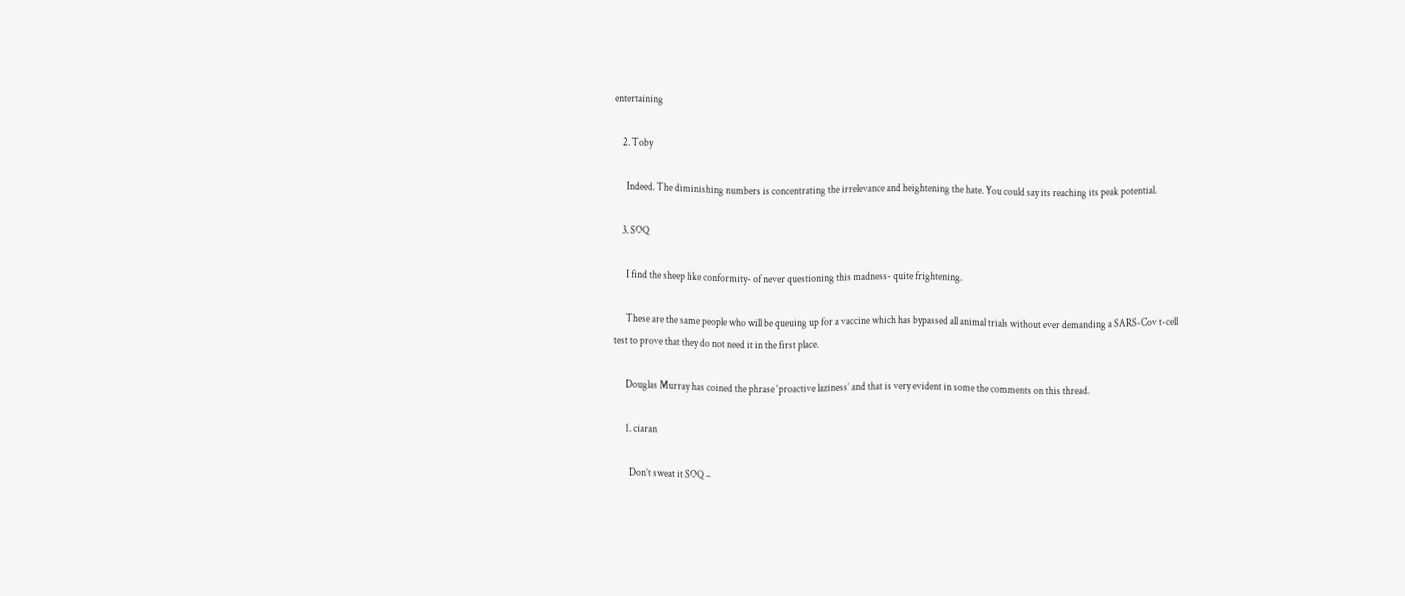entertaining

    2. Toby

      Indeed. The diminishing numbers is concentrating the irrelevance and heightening the hate. You could say its reaching its peak potential.

    3. SOQ

      I find the sheep like conformity- of never questioning this madness- quite frightening.

      These are the same people who will be queuing up for a vaccine which has bypassed all animal trials without ever demanding a SARS-Cov t-cell test to prove that they do not need it in the first place.

      Douglas Murray has coined the phrase ‘proactive laziness’ and that is very evident in some the comments on this thread.

      1. ciaran

        Don’t sweat it SOQ –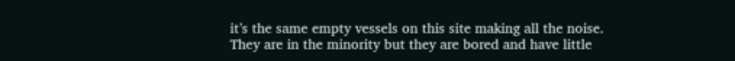it’s the same empty vessels on this site making all the noise. They are in the minority but they are bored and have little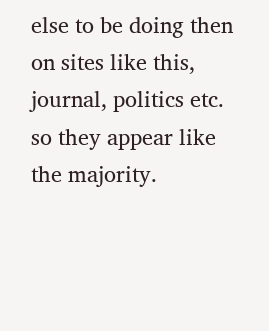else to be doing then on sites like this, journal, politics etc. so they appear like the majority.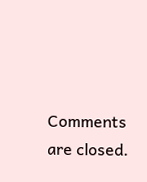Comments are closed.